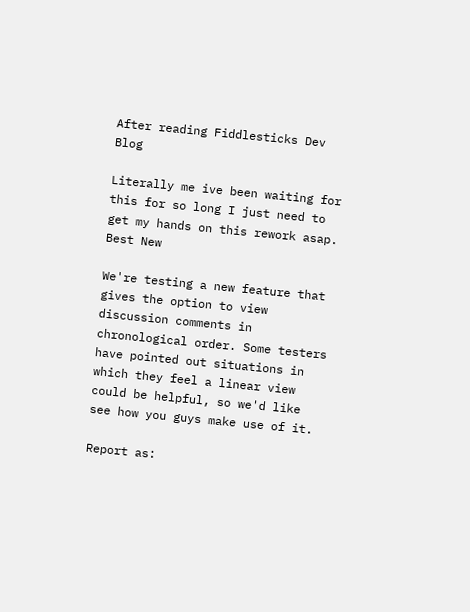After reading Fiddlesticks Dev Blog

Literally me ive been waiting for this for so long I just need to get my hands on this rework asap.
Best New

We're testing a new feature that gives the option to view discussion comments in chronological order. Some testers have pointed out situations in which they feel a linear view could be helpful, so we'd like see how you guys make use of it.

Report as: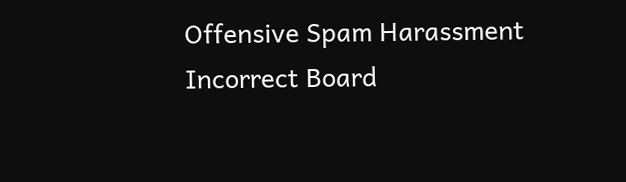Offensive Spam Harassment Incorrect Board